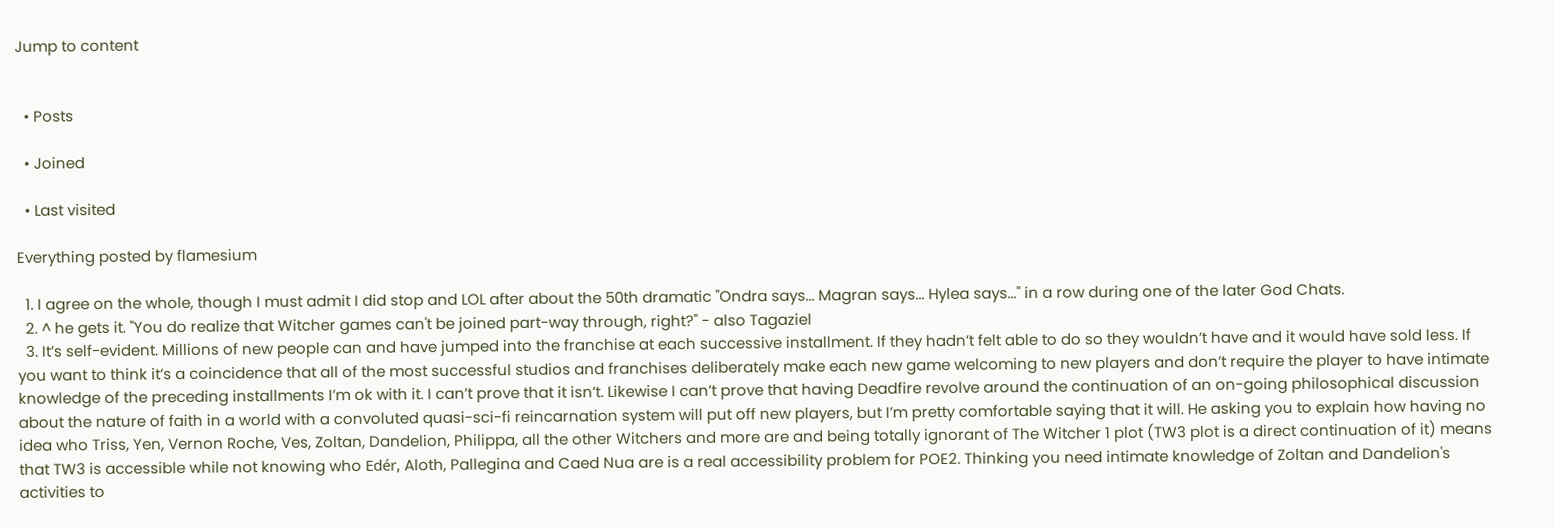Jump to content


  • Posts

  • Joined

  • Last visited

Everything posted by flamesium

  1. I agree on the whole, though I must admit I did stop and LOL after about the 50th dramatic "Ondra says... Magran says... Hylea says..." in a row during one of the later God Chats.
  2. ^ he gets it. "You do realize that Witcher games can't be joined part-way through, right?" - also Tagaziel
  3. It’s self-evident. Millions of new people can and have jumped into the franchise at each successive installment. If they hadn’t felt able to do so they wouldn’t have and it would have sold less. If you want to think it’s a coincidence that all of the most successful studios and franchises deliberately make each new game welcoming to new players and don’t require the player to have intimate knowledge of the preceding installments I’m ok with it. I can’t prove that it isn’t. Likewise I can’t prove that having Deadfire revolve around the continuation of an on-going philosophical discussion about the nature of faith in a world with a convoluted quasi-sci-fi reincarnation system will put off new players, but I’m pretty comfortable saying that it will. He asking you to explain how having no idea who Triss, Yen, Vernon Roche, Ves, Zoltan, Dandelion, Philippa, all the other Witchers and more are and being totally ignorant of The Witcher 1 plot (TW3 plot is a direct continuation of it) means that TW3 is accessible while not knowing who Edér, Aloth, Pallegina and Caed Nua are is a real accessibility problem for POE2. Thinking you need intimate knowledge of Zoltan and Dandelion's activities to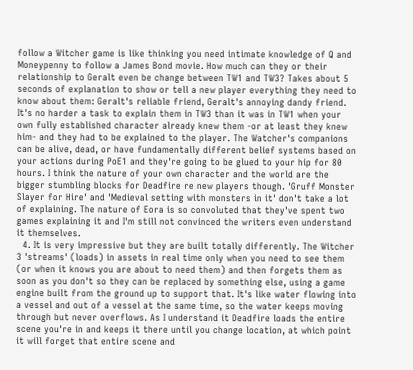follow a Witcher game is like thinking you need intimate knowledge of Q and Moneypenny to follow a James Bond movie. How much can they or their relationship to Geralt even be change between TW1 and TW3? Takes about 5 seconds of explanation to show or tell a new player everything they need to know about them: Geralt's reliable friend, Geralt's annoying dandy friend. It's no harder a task to explain them in TW3 than it was in TW1 when your own fully established character already knew them -or at least they knew him- and they had to be explained to the player. The Watcher's companions can be alive, dead, or have fundamentally different belief systems based on your actions during PoE1 and they're going to be glued to your hip for 80 hours. I think the nature of your own character and the world are the bigger stumbling blocks for Deadfire re new players though. 'Gruff Monster Slayer for Hire' and 'Medieval setting with monsters in it' don't take a lot of explaining. The nature of Eora is so convoluted that they've spent two games explaining it and I'm still not convinced the writers even understand it themselves.
  4. It is very impressive but they are built totally differently. The Witcher 3 'streams' (loads) in assets in real time only when you need to see them (or when it knows you are about to need them) and then forgets them as soon as you don't so they can be replaced by something else, using a game engine built from the ground up to support that. It's like water flowing into a vessel and out of a vessel at the same time, so the water keeps moving through but never overflows. As I understand it Deadfire loads the entire scene you're in and keeps it there until you change location, at which point it will forget that entire scene and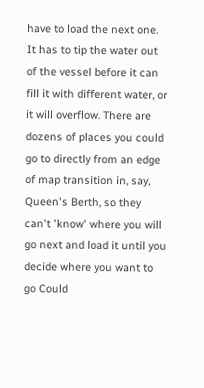have to load the next one. It has to tip the water out of the vessel before it can fill it with different water, or it will overflow. There are dozens of places you could go to directly from an edge of map transition in, say, Queen's Berth, so they can't 'know' where you will go next and load it until you decide where you want to go Could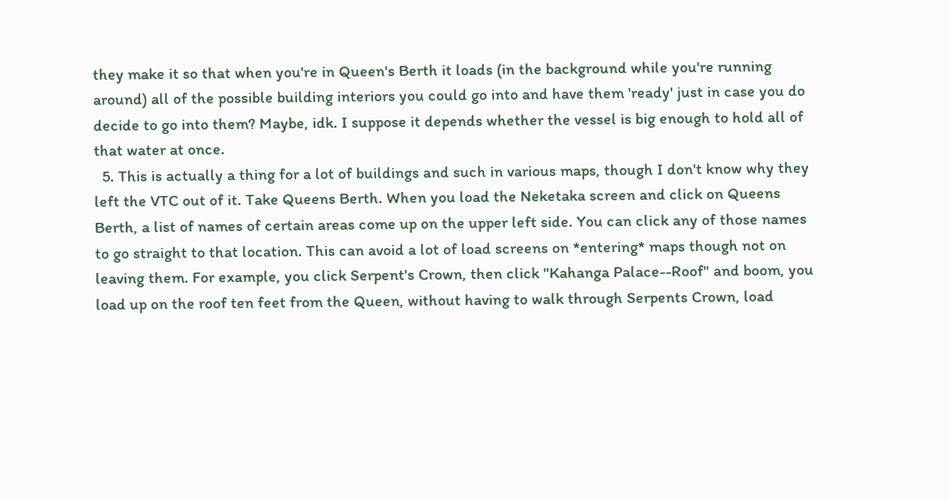they make it so that when you're in Queen's Berth it loads (in the background while you're running around) all of the possible building interiors you could go into and have them 'ready' just in case you do decide to go into them? Maybe, idk. I suppose it depends whether the vessel is big enough to hold all of that water at once.
  5. This is actually a thing for a lot of buildings and such in various maps, though I don't know why they left the VTC out of it. Take Queens Berth. When you load the Neketaka screen and click on Queens Berth, a list of names of certain areas come up on the upper left side. You can click any of those names to go straight to that location. This can avoid a lot of load screens on *entering* maps though not on leaving them. For example, you click Serpent's Crown, then click "Kahanga Palace--Roof" and boom, you load up on the roof ten feet from the Queen, without having to walk through Serpents Crown, load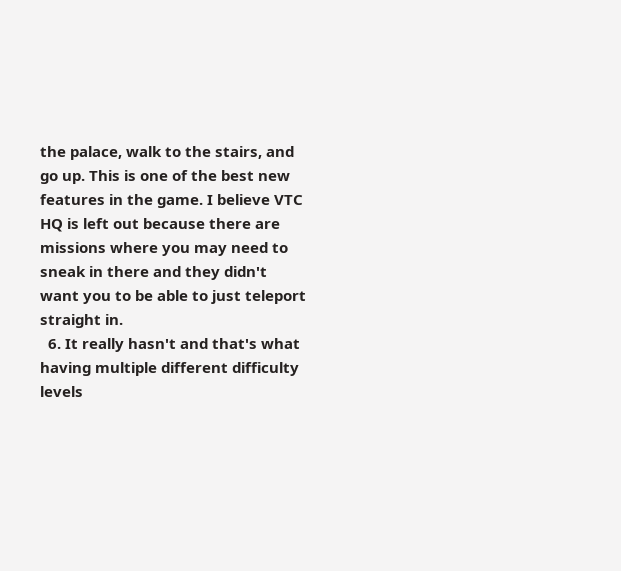the palace, walk to the stairs, and go up. This is one of the best new features in the game. I believe VTC HQ is left out because there are missions where you may need to sneak in there and they didn't want you to be able to just teleport straight in.
  6. It really hasn't and that's what having multiple different difficulty levels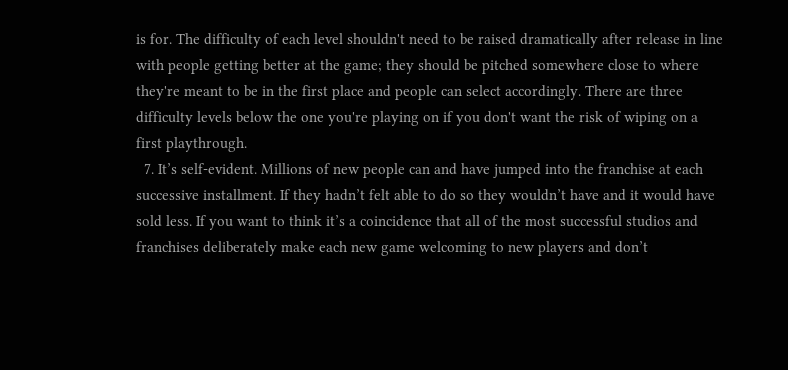is for. The difficulty of each level shouldn't need to be raised dramatically after release in line with people getting better at the game; they should be pitched somewhere close to where they're meant to be in the first place and people can select accordingly. There are three difficulty levels below the one you're playing on if you don't want the risk of wiping on a first playthrough.
  7. It’s self-evident. Millions of new people can and have jumped into the franchise at each successive installment. If they hadn’t felt able to do so they wouldn’t have and it would have sold less. If you want to think it’s a coincidence that all of the most successful studios and franchises deliberately make each new game welcoming to new players and don’t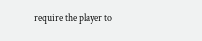require the player to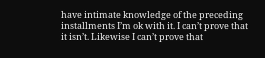have intimate knowledge of the preceding installments I’m ok with it. I can’t prove that it isn’t. Likewise I can’t prove that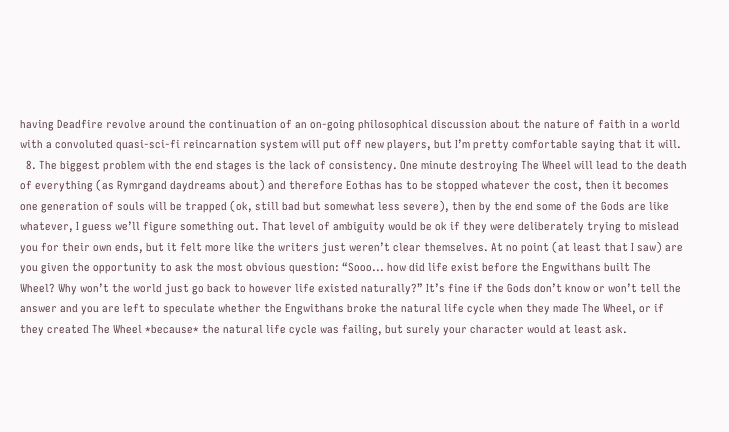having Deadfire revolve around the continuation of an on-going philosophical discussion about the nature of faith in a world with a convoluted quasi-sci-fi reincarnation system will put off new players, but I’m pretty comfortable saying that it will.
  8. The biggest problem with the end stages is the lack of consistency. One minute destroying The Wheel will lead to the death of everything (as Rymrgand daydreams about) and therefore Eothas has to be stopped whatever the cost, then it becomes one generation of souls will be trapped (ok, still bad but somewhat less severe), then by the end some of the Gods are like whatever, I guess we’ll figure something out. That level of ambiguity would be ok if they were deliberately trying to mislead you for their own ends, but it felt more like the writers just weren’t clear themselves. At no point (at least that I saw) are you given the opportunity to ask the most obvious question: “Sooo... how did life exist before the Engwithans built The Wheel? Why won’t the world just go back to however life existed naturally?” It’s fine if the Gods don’t know or won’t tell the answer and you are left to speculate whether the Engwithans broke the natural life cycle when they made The Wheel, or if they created The Wheel *because* the natural life cycle was failing, but surely your character would at least ask.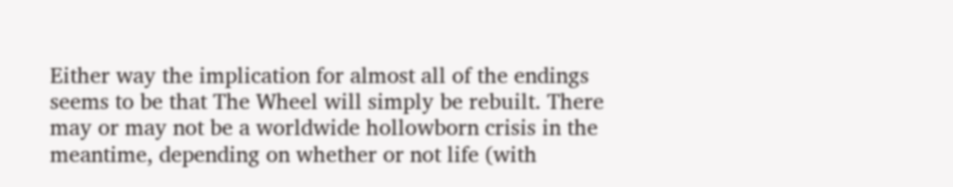Either way the implication for almost all of the endings seems to be that The Wheel will simply be rebuilt. There may or may not be a worldwide hollowborn crisis in the meantime, depending on whether or not life (with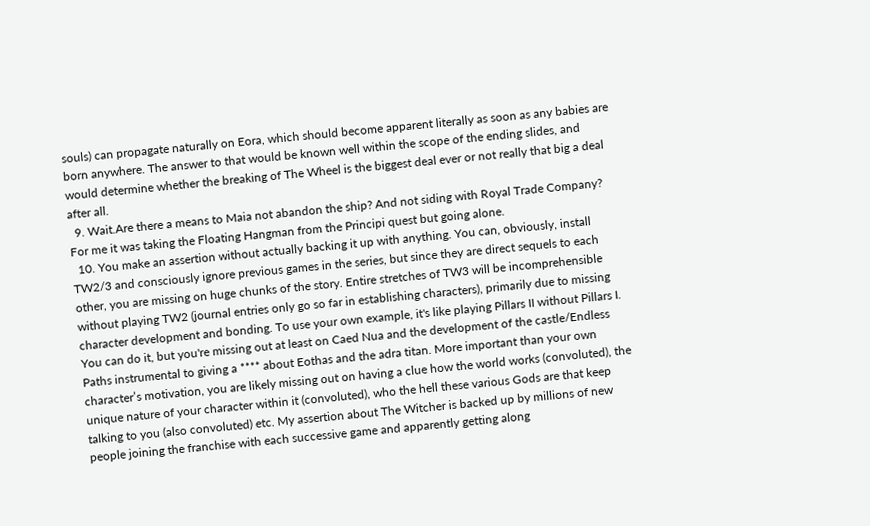souls) can propagate naturally on Eora, which should become apparent literally as soon as any babies are born anywhere. The answer to that would be known well within the scope of the ending slides, and would determine whether the breaking of The Wheel is the biggest deal ever or not really that big a deal after all.
  9. Wait.Are there a means to Maia not abandon the ship? And not siding with Royal Trade Company? For me it was taking the Floating Hangman from the Principi quest but going alone.
  10. You make an assertion without actually backing it up with anything. You can, obviously, install TW2/3 and consciously ignore previous games in the series, but since they are direct sequels to each other, you are missing on huge chunks of the story. Entire stretches of TW3 will be incomprehensible without playing TW2 (journal entries only go so far in establishing characters), primarily due to missing character development and bonding. To use your own example, it's like playing Pillars II without Pillars I. You can do it, but you're missing out at least on Caed Nua and the development of the castle/Endless Paths instrumental to giving a **** about Eothas and the adra titan. More important than your own character’s motivation, you are likely missing out on having a clue how the world works (convoluted), the unique nature of your character within it (convoluted), who the hell these various Gods are that keep talking to you (also convoluted) etc. My assertion about The Witcher is backed up by millions of new people joining the franchise with each successive game and apparently getting along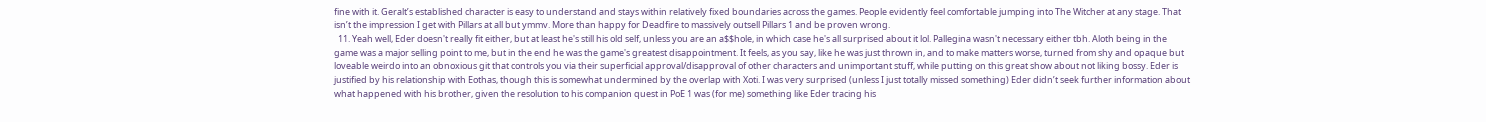fine with it. Geralt’s established character is easy to understand and stays within relatively fixed boundaries across the games. People evidently feel comfortable jumping into The Witcher at any stage. That isn’t the impression I get with Pillars at all but ymmv. More than happy for Deadfire to massively outsell Pillars 1 and be proven wrong.
  11. Yeah well, Eder doesn't really fit either, but at least he's still his old self, unless you are an a$$hole, in which case he's all surprised about it lol. Pallegina wasn't necessary either tbh. Aloth being in the game was a major selling point to me, but in the end he was the game's greatest disappointment. It feels, as you say, like he was just thrown in, and to make matters worse, turned from shy and opaque but loveable weirdo into an obnoxious git that controls you via their superficial approval/disapproval of other characters and unimportant stuff, while putting on this great show about not liking bossy. Eder is justified by his relationship with Eothas, though this is somewhat undermined by the overlap with Xoti. I was very surprised (unless I just totally missed something) Eder didn’t seek further information about what happened with his brother, given the resolution to his companion quest in PoE 1 was (for me) something like Eder tracing his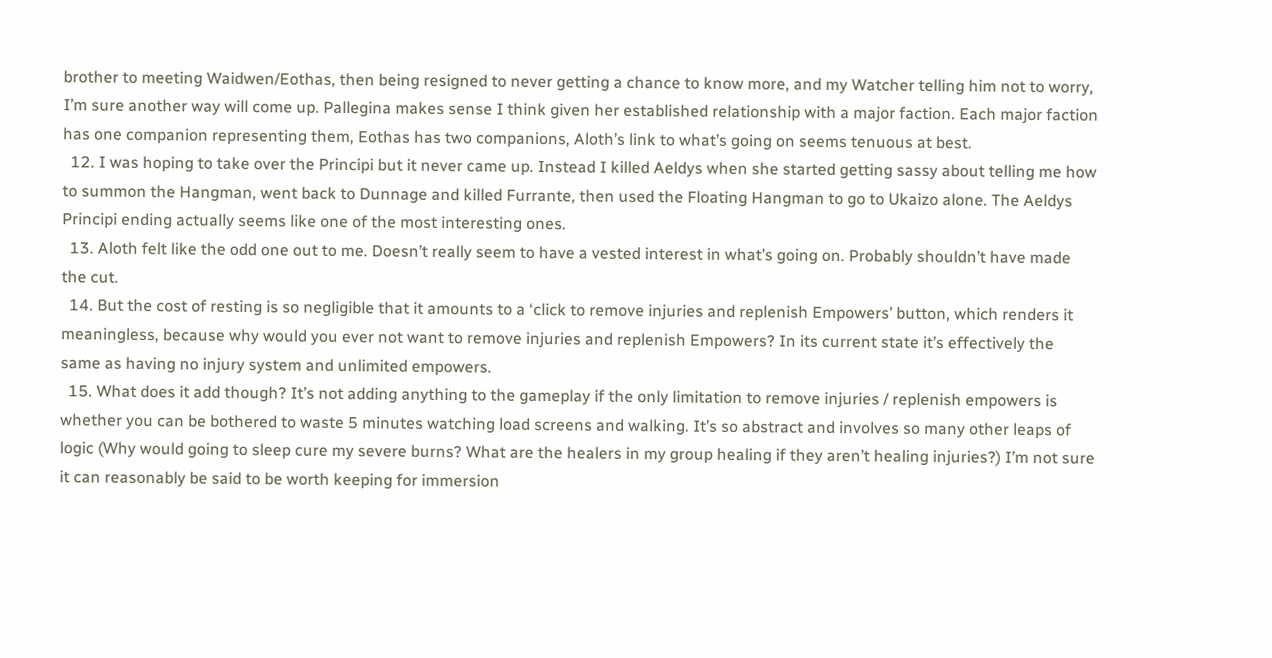brother to meeting Waidwen/Eothas, then being resigned to never getting a chance to know more, and my Watcher telling him not to worry, I’m sure another way will come up. Pallegina makes sense I think given her established relationship with a major faction. Each major faction has one companion representing them, Eothas has two companions, Aloth’s link to what’s going on seems tenuous at best.
  12. I was hoping to take over the Principi but it never came up. Instead I killed Aeldys when she started getting sassy about telling me how to summon the Hangman, went back to Dunnage and killed Furrante, then used the Floating Hangman to go to Ukaizo alone. The Aeldys Principi ending actually seems like one of the most interesting ones.
  13. Aloth felt like the odd one out to me. Doesn’t really seem to have a vested interest in what’s going on. Probably shouldn’t have made the cut.
  14. But the cost of resting is so negligible that it amounts to a ‘click to remove injuries and replenish Empowers’ button, which renders it meaningless, because why would you ever not want to remove injuries and replenish Empowers? In its current state it’s effectively the same as having no injury system and unlimited empowers.
  15. What does it add though? It’s not adding anything to the gameplay if the only limitation to remove injuries / replenish empowers is whether you can be bothered to waste 5 minutes watching load screens and walking. It’s so abstract and involves so many other leaps of logic (Why would going to sleep cure my severe burns? What are the healers in my group healing if they aren’t healing injuries?) I’m not sure it can reasonably be said to be worth keeping for immersion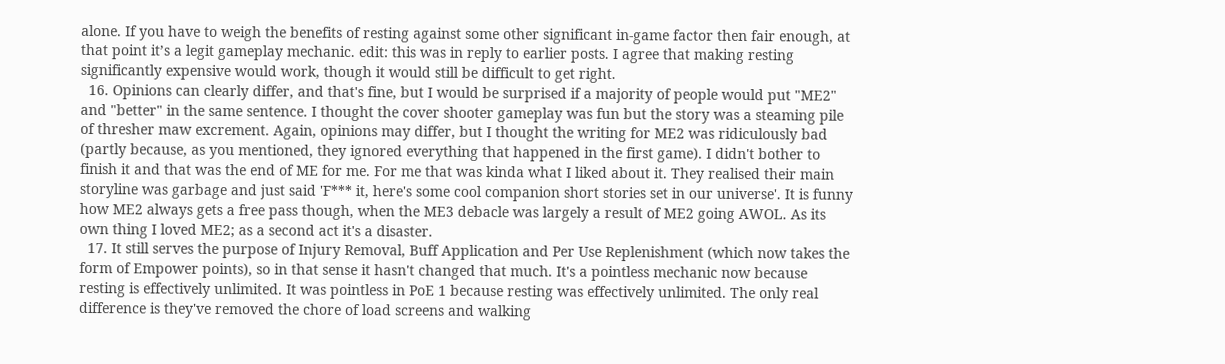alone. If you have to weigh the benefits of resting against some other significant in-game factor then fair enough, at that point it’s a legit gameplay mechanic. edit: this was in reply to earlier posts. I agree that making resting significantly expensive would work, though it would still be difficult to get right.
  16. Opinions can clearly differ, and that's fine, but I would be surprised if a majority of people would put "ME2" and "better" in the same sentence. I thought the cover shooter gameplay was fun but the story was a steaming pile of thresher maw excrement. Again, opinions may differ, but I thought the writing for ME2 was ridiculously bad (partly because, as you mentioned, they ignored everything that happened in the first game). I didn't bother to finish it and that was the end of ME for me. For me that was kinda what I liked about it. They realised their main storyline was garbage and just said 'F*** it, here's some cool companion short stories set in our universe'. It is funny how ME2 always gets a free pass though, when the ME3 debacle was largely a result of ME2 going AWOL. As its own thing I loved ME2; as a second act it's a disaster.
  17. It still serves the purpose of Injury Removal, Buff Application and Per Use Replenishment (which now takes the form of Empower points), so in that sense it hasn't changed that much. It's a pointless mechanic now because resting is effectively unlimited. It was pointless in PoE 1 because resting was effectively unlimited. The only real difference is they've removed the chore of load screens and walking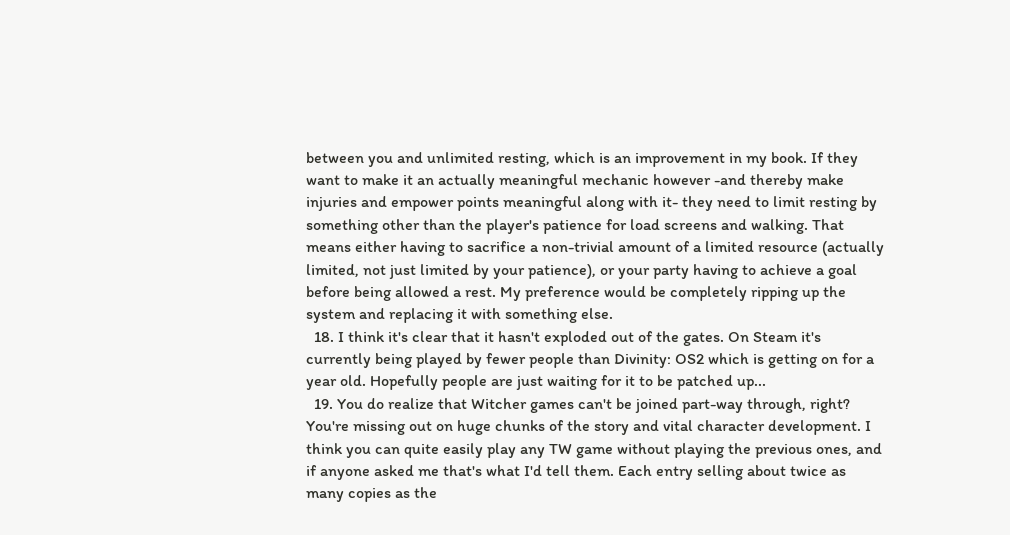between you and unlimited resting, which is an improvement in my book. If they want to make it an actually meaningful mechanic however -and thereby make injuries and empower points meaningful along with it- they need to limit resting by something other than the player's patience for load screens and walking. That means either having to sacrifice a non-trivial amount of a limited resource (actually limited, not just limited by your patience), or your party having to achieve a goal before being allowed a rest. My preference would be completely ripping up the system and replacing it with something else.
  18. I think it's clear that it hasn't exploded out of the gates. On Steam it's currently being played by fewer people than Divinity: OS2 which is getting on for a year old. Hopefully people are just waiting for it to be patched up...
  19. You do realize that Witcher games can't be joined part-way through, right? You're missing out on huge chunks of the story and vital character development. I think you can quite easily play any TW game without playing the previous ones, and if anyone asked me that's what I'd tell them. Each entry selling about twice as many copies as the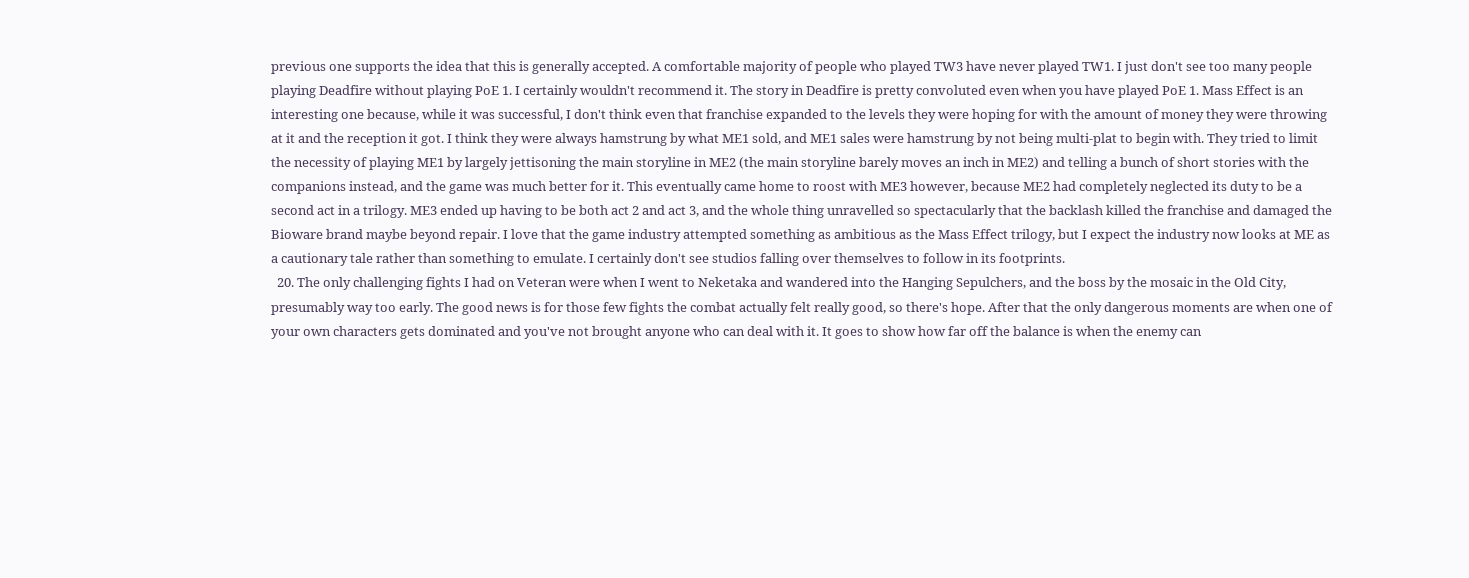previous one supports the idea that this is generally accepted. A comfortable majority of people who played TW3 have never played TW1. I just don't see too many people playing Deadfire without playing PoE 1. I certainly wouldn't recommend it. The story in Deadfire is pretty convoluted even when you have played PoE 1. Mass Effect is an interesting one because, while it was successful, I don't think even that franchise expanded to the levels they were hoping for with the amount of money they were throwing at it and the reception it got. I think they were always hamstrung by what ME1 sold, and ME1 sales were hamstrung by not being multi-plat to begin with. They tried to limit the necessity of playing ME1 by largely jettisoning the main storyline in ME2 (the main storyline barely moves an inch in ME2) and telling a bunch of short stories with the companions instead, and the game was much better for it. This eventually came home to roost with ME3 however, because ME2 had completely neglected its duty to be a second act in a trilogy. ME3 ended up having to be both act 2 and act 3, and the whole thing unravelled so spectacularly that the backlash killed the franchise and damaged the Bioware brand maybe beyond repair. I love that the game industry attempted something as ambitious as the Mass Effect trilogy, but I expect the industry now looks at ME as a cautionary tale rather than something to emulate. I certainly don't see studios falling over themselves to follow in its footprints.
  20. The only challenging fights I had on Veteran were when I went to Neketaka and wandered into the Hanging Sepulchers, and the boss by the mosaic in the Old City, presumably way too early. The good news is for those few fights the combat actually felt really good, so there's hope. After that the only dangerous moments are when one of your own characters gets dominated and you've not brought anyone who can deal with it. It goes to show how far off the balance is when the enemy can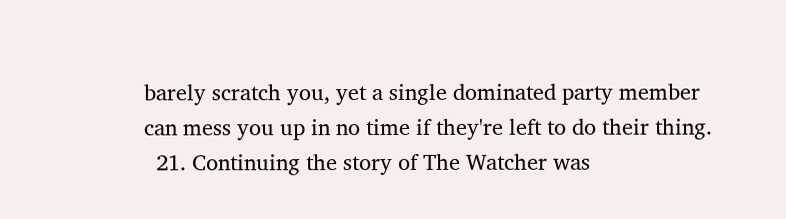barely scratch you, yet a single dominated party member can mess you up in no time if they're left to do their thing.
  21. Continuing the story of The Watcher was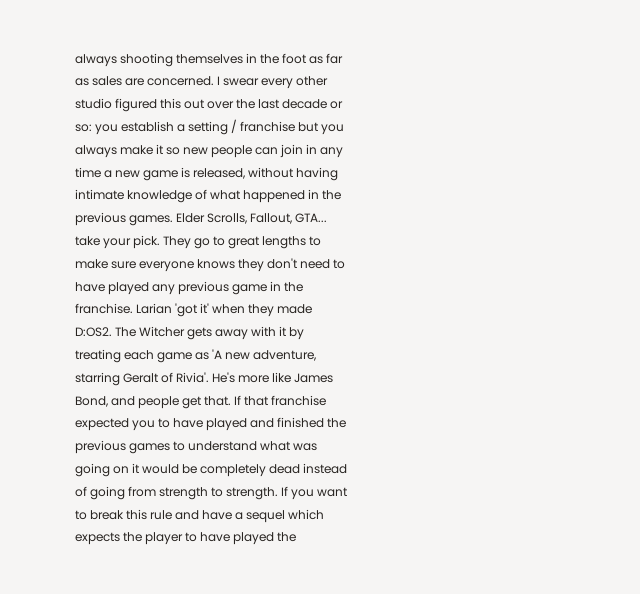always shooting themselves in the foot as far as sales are concerned. I swear every other studio figured this out over the last decade or so: you establish a setting / franchise but you always make it so new people can join in any time a new game is released, without having intimate knowledge of what happened in the previous games. Elder Scrolls, Fallout, GTA... take your pick. They go to great lengths to make sure everyone knows they don't need to have played any previous game in the franchise. Larian 'got it' when they made D:OS2. The Witcher gets away with it by treating each game as 'A new adventure, starring Geralt of Rivia'. He's more like James Bond, and people get that. If that franchise expected you to have played and finished the previous games to understand what was going on it would be completely dead instead of going from strength to strength. If you want to break this rule and have a sequel which expects the player to have played the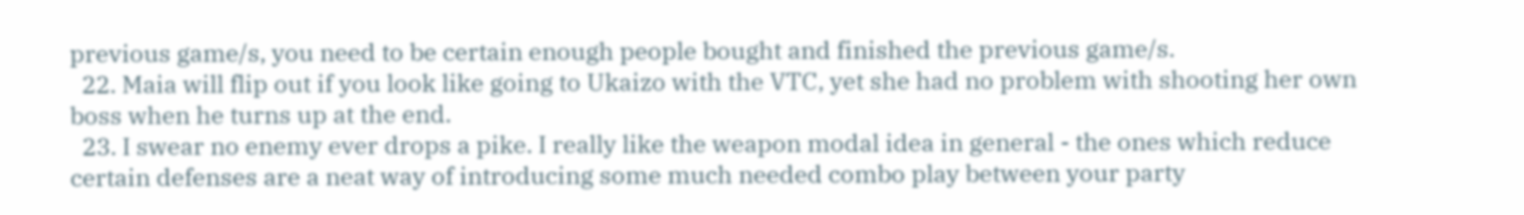previous game/s, you need to be certain enough people bought and finished the previous game/s.
  22. Maia will flip out if you look like going to Ukaizo with the VTC, yet she had no problem with shooting her own boss when he turns up at the end.
  23. I swear no enemy ever drops a pike. I really like the weapon modal idea in general - the ones which reduce certain defenses are a neat way of introducing some much needed combo play between your party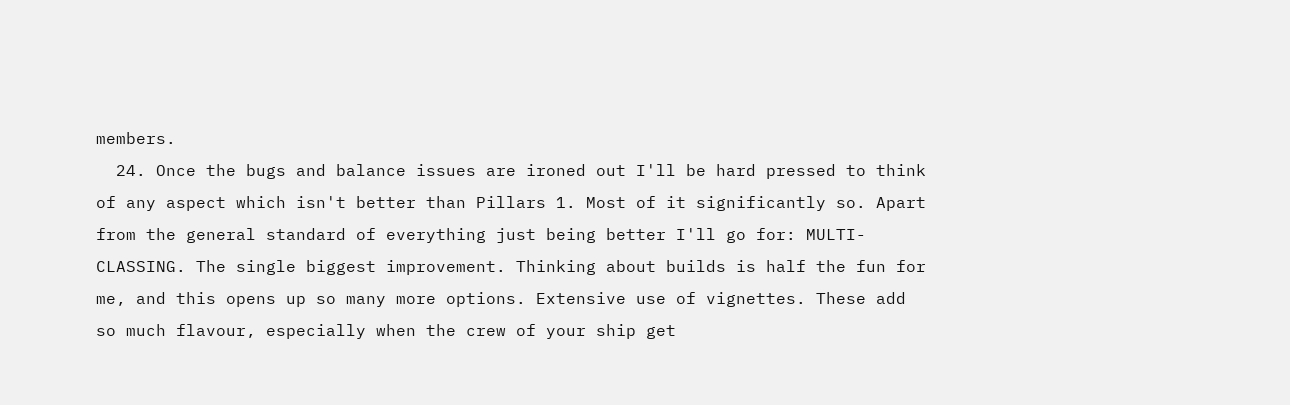members.
  24. Once the bugs and balance issues are ironed out I'll be hard pressed to think of any aspect which isn't better than Pillars 1. Most of it significantly so. Apart from the general standard of everything just being better I'll go for: MULTI-CLASSING. The single biggest improvement. Thinking about builds is half the fun for me, and this opens up so many more options. Extensive use of vignettes. These add so much flavour, especially when the crew of your ship get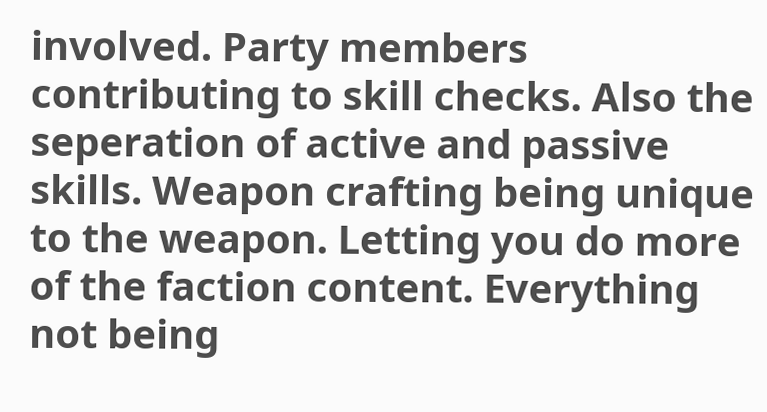involved. Party members contributing to skill checks. Also the seperation of active and passive skills. Weapon crafting being unique to the weapon. Letting you do more of the faction content. Everything not being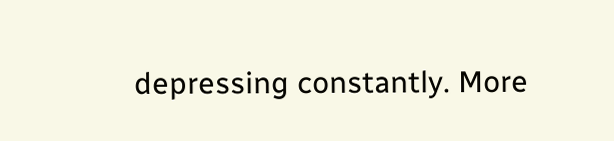depressing constantly. More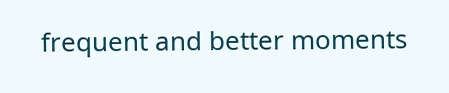frequent and better moments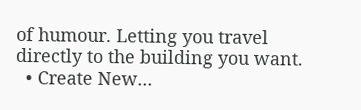of humour. Letting you travel directly to the building you want.
  • Create New...